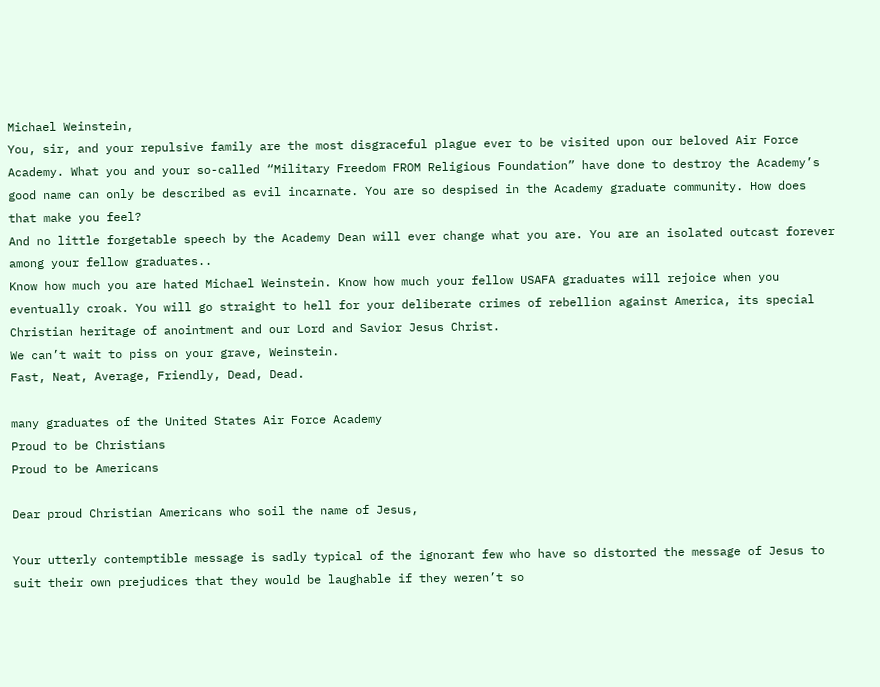Michael Weinstein,
You, sir, and your repulsive family are the most disgraceful plague ever to be visited upon our beloved Air Force Academy. What you and your so-called “Military Freedom FROM Religious Foundation” have done to destroy the Academy’s good name can only be described as evil incarnate. You are so despised in the Academy graduate community. How does that make you feel?
And no little forgetable speech by the Academy Dean will ever change what you are. You are an isolated outcast forever among your fellow graduates..
Know how much you are hated Michael Weinstein. Know how much your fellow USAFA graduates will rejoice when you eventually croak. You will go straight to hell for your deliberate crimes of rebellion against America, its special Christian heritage of anointment and our Lord and Savior Jesus Christ.
We can’t wait to piss on your grave, Weinstein.
Fast, Neat, Average, Friendly, Dead, Dead.

many graduates of the United States Air Force Academy
Proud to be Christians
Proud to be Americans

Dear proud Christian Americans who soil the name of Jesus,

Your utterly contemptible message is sadly typical of the ignorant few who have so distorted the message of Jesus to suit their own prejudices that they would be laughable if they weren’t so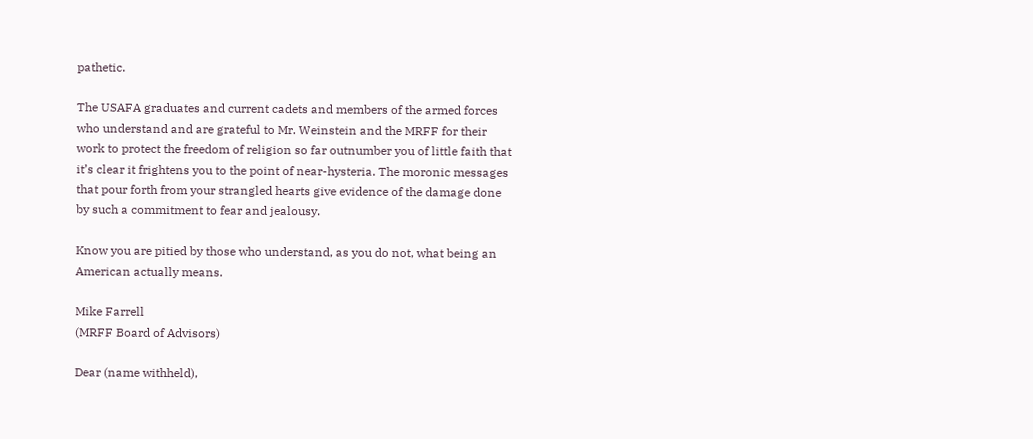pathetic.

The USAFA graduates and current cadets and members of the armed forces who understand and are grateful to Mr. Weinstein and the MRFF for their work to protect the freedom of religion so far outnumber you of little faith that it’s clear it frightens you to the point of near-hysteria. The moronic messages that pour forth from your strangled hearts give evidence of the damage done by such a commitment to fear and jealousy.

Know you are pitied by those who understand, as you do not, what being an American actually means.

Mike Farrell
(MRFF Board of Advisors)

Dear (name withheld),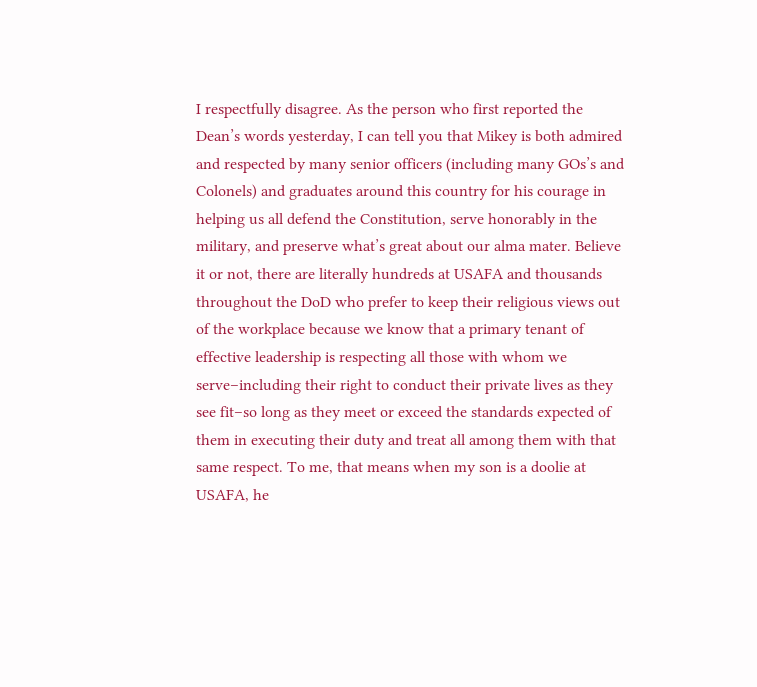I respectfully disagree. As the person who first reported the Dean’s words yesterday, I can tell you that Mikey is both admired and respected by many senior officers (including many GOs’s and Colonels) and graduates around this country for his courage in helping us all defend the Constitution, serve honorably in the military, and preserve what’s great about our alma mater. Believe it or not, there are literally hundreds at USAFA and thousands throughout the DoD who prefer to keep their religious views out of the workplace because we know that a primary tenant of effective leadership is respecting all those with whom we serve–including their right to conduct their private lives as they see fit–so long as they meet or exceed the standards expected of them in executing their duty and treat all among them with that same respect. To me, that means when my son is a doolie at USAFA, he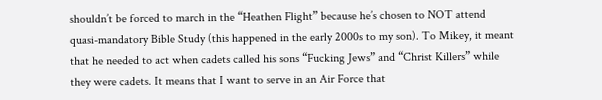shouldn’t be forced to march in the “Heathen Flight” because he’s chosen to NOT attend quasi-mandatory Bible Study (this happened in the early 2000s to my son). To Mikey, it meant that he needed to act when cadets called his sons “Fucking Jews” and “Christ Killers” while they were cadets. It means that I want to serve in an Air Force that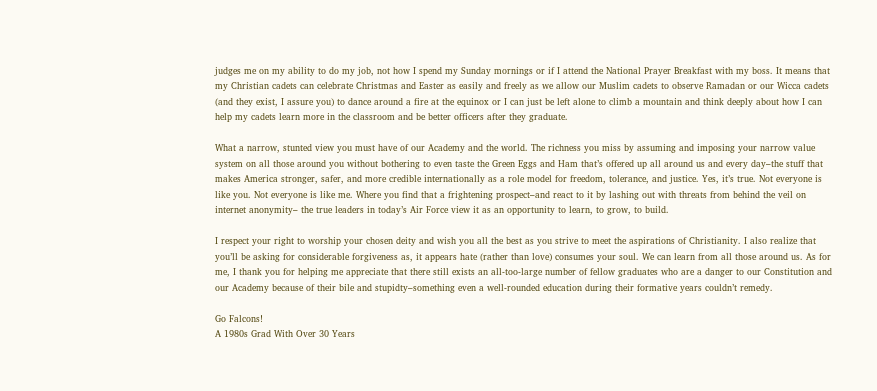judges me on my ability to do my job, not how I spend my Sunday mornings or if I attend the National Prayer Breakfast with my boss. It means that my Christian cadets can celebrate Christmas and Easter as easily and freely as we allow our Muslim cadets to observe Ramadan or our Wicca cadets (and they exist, I assure you) to dance around a fire at the equinox or I can just be left alone to climb a mountain and think deeply about how I can help my cadets learn more in the classroom and be better officers after they graduate.

What a narrow, stunted view you must have of our Academy and the world. The richness you miss by assuming and imposing your narrow value system on all those around you without bothering to even taste the Green Eggs and Ham that’s offered up all around us and every day–the stuff that makes America stronger, safer, and more credible internationally as a role model for freedom, tolerance, and justice. Yes, it’s true. Not everyone is like you. Not everyone is like me. Where you find that a frightening prospect–and react to it by lashing out with threats from behind the veil on internet anonymity– the true leaders in today’s Air Force view it as an opportunity to learn, to grow, to build.

I respect your right to worship your chosen deity and wish you all the best as you strive to meet the aspirations of Christianity. I also realize that you’ll be asking for considerable forgiveness as, it appears hate (rather than love) consumes your soul. We can learn from all those around us. As for me, I thank you for helping me appreciate that there still exists an all-too-large number of fellow graduates who are a danger to our Constitution and our Academy because of their bile and stupidty–something even a well-rounded education during their formative years couldn’t remedy.

Go Falcons!
A 1980s Grad With Over 30 Years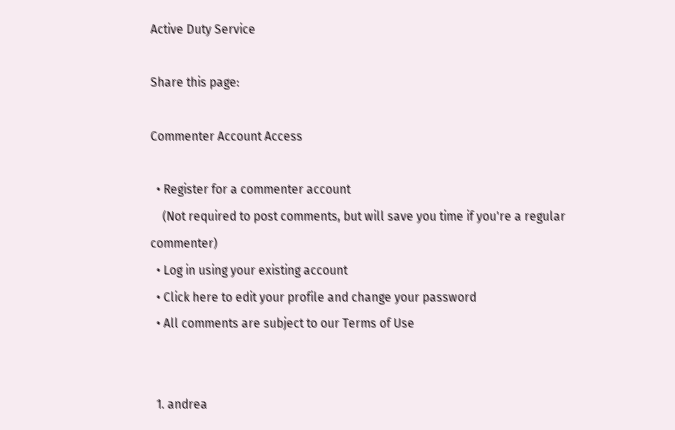Active Duty Service

Share this page:

Commenter Account Access

  • Register for a commenter account
    (Not required to post comments, but will save you time if you're a regular commenter)
  • Log in using your existing account
  • Click here to edit your profile and change your password
  • All comments are subject to our Terms of Use


  1. andrea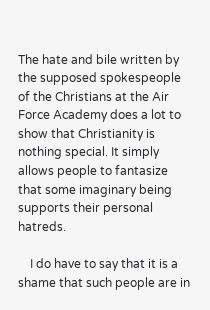The hate and bile written by the supposed spokespeople of the Christians at the Air Force Academy does a lot to show that Christianity is nothing special. It simply allows people to fantasize that some imaginary being supports their personal hatreds.

    I do have to say that it is a shame that such people are in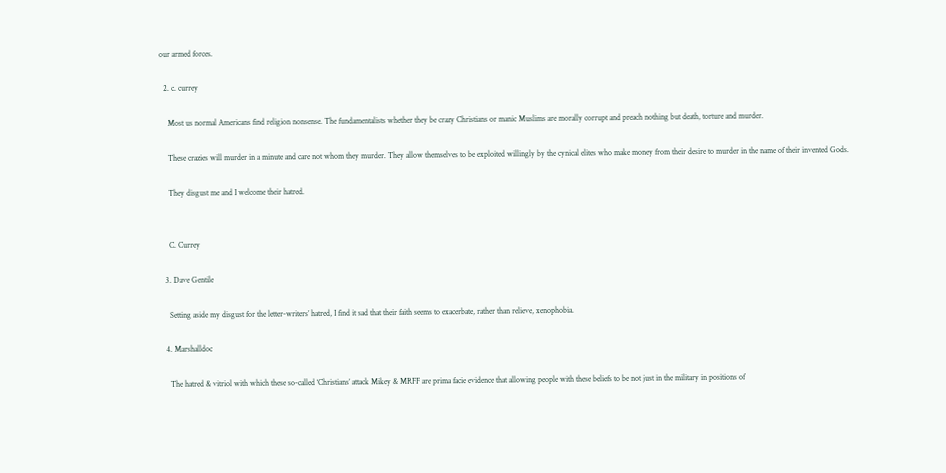our armed forces.

  2. c. currey

    Most us normal Americans find religion nonsense. The fundamentalists whether they be crazy Christians or manic Muslims are morally corrupt and preach nothing but death, torture and murder.

    These crazies will murder in a minute and care not whom they murder. They allow themselves to be exploited willingly by the cynical elites who make money from their desire to murder in the name of their invented Gods.

    They disgust me and I welcome their hatred.


    C. Currey

  3. Dave Gentile

    Setting aside my disgust for the letter-writers’ hatred, I find it sad that their faith seems to exacerbate, rather than relieve, xenophobia.

  4. Marshalldoc

    The hatred & vitriol with which these so-called ‘Christians’ attack Mikey & MRFF are prima facie evidence that allowing people with these beliefs to be not just in the military in positions of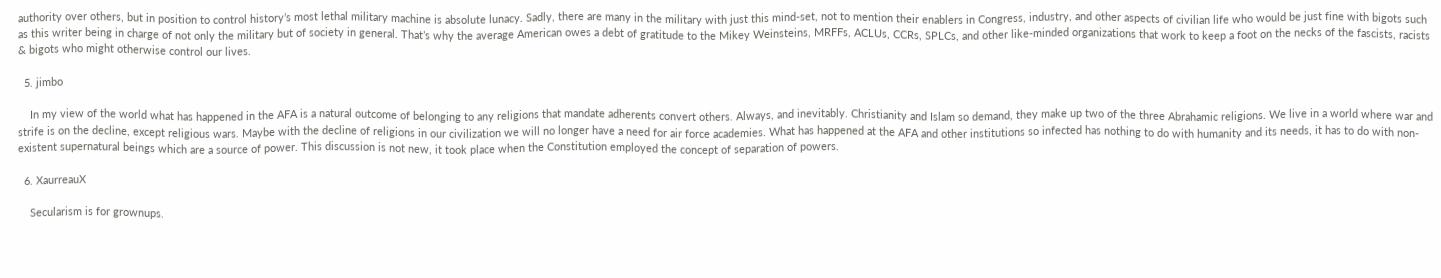authority over others, but in position to control history’s most lethal military machine is absolute lunacy. Sadly, there are many in the military with just this mind-set, not to mention their enablers in Congress, industry, and other aspects of civilian life who would be just fine with bigots such as this writer being in charge of not only the military but of society in general. That’s why the average American owes a debt of gratitude to the Mikey Weinsteins, MRFFs, ACLUs, CCRs, SPLCs, and other like-minded organizations that work to keep a foot on the necks of the fascists, racists & bigots who might otherwise control our lives.

  5. jimbo

    In my view of the world what has happened in the AFA is a natural outcome of belonging to any religions that mandate adherents convert others. Always, and inevitably. Christianity and Islam so demand, they make up two of the three Abrahamic religions. We live in a world where war and strife is on the decline, except religious wars. Maybe with the decline of religions in our civilization we will no longer have a need for air force academies. What has happened at the AFA and other institutions so infected has nothing to do with humanity and its needs, it has to do with non-existent supernatural beings which are a source of power. This discussion is not new, it took place when the Constitution employed the concept of separation of powers.

  6. XaurreauX

    Secularism is for grownups.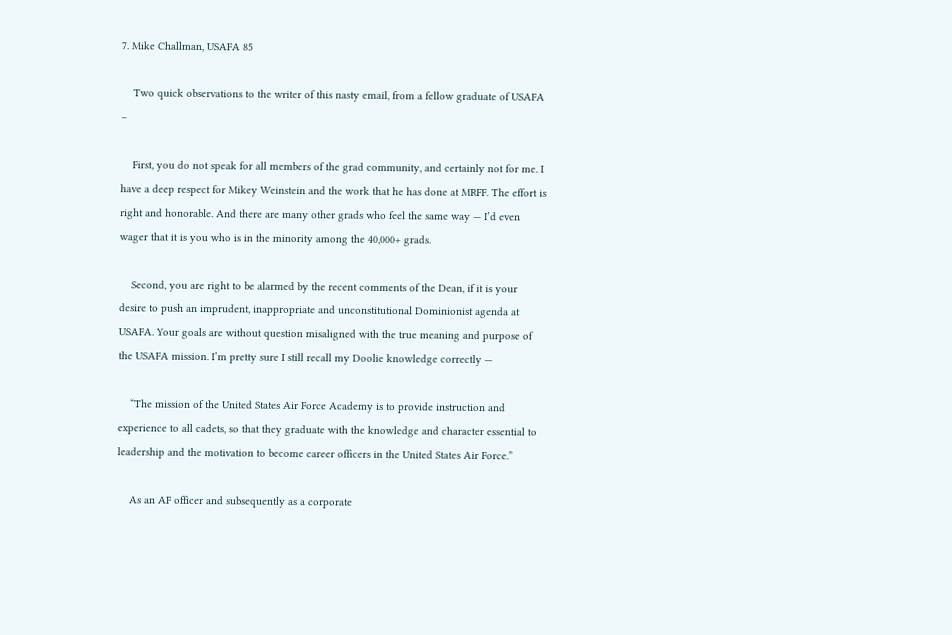7. Mike Challman, USAFA 85

    Two quick observations to the writer of this nasty email, from a fellow graduate of USAFA –

    First, you do not speak for all members of the grad community, and certainly not for me. I have a deep respect for Mikey Weinstein and the work that he has done at MRFF. The effort is right and honorable. And there are many other grads who feel the same way — I’d even wager that it is you who is in the minority among the 40,000+ grads.

    Second, you are right to be alarmed by the recent comments of the Dean, if it is your desire to push an imprudent, inappropriate and unconstitutional Dominionist agenda at USAFA. Your goals are without question misaligned with the true meaning and purpose of the USAFA mission. I’m pretty sure I still recall my Doolie knowledge correctly —

    “The mission of the United States Air Force Academy is to provide instruction and experience to all cadets, so that they graduate with the knowledge and character essential to leadership and the motivation to become career officers in the United States Air Force.”

    As an AF officer and subsequently as a corporate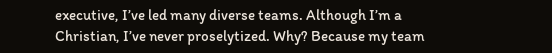executive, I’ve led many diverse teams. Although I’m a Christian, I’ve never proselytized. Why? Because my team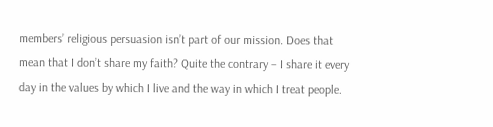members’ religious persuasion isn’t part of our mission. Does that mean that I don’t share my faith? Quite the contrary – I share it every day in the values by which I live and the way in which I treat people.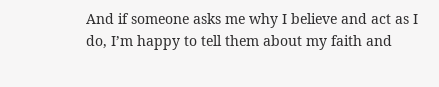And if someone asks me why I believe and act as I do, I’m happy to tell them about my faith and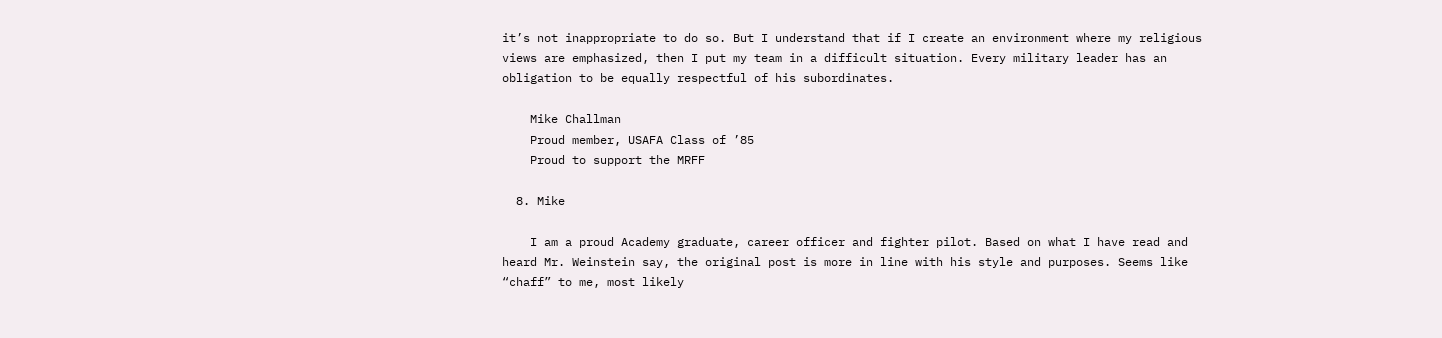it’s not inappropriate to do so. But I understand that if I create an environment where my religious views are emphasized, then I put my team in a difficult situation. Every military leader has an obligation to be equally respectful of his subordinates.

    Mike Challman
    Proud member, USAFA Class of ’85
    Proud to support the MRFF

  8. Mike

    I am a proud Academy graduate, career officer and fighter pilot. Based on what I have read and heard Mr. Weinstein say, the original post is more in line with his style and purposes. Seems like “chaff” to me, most likely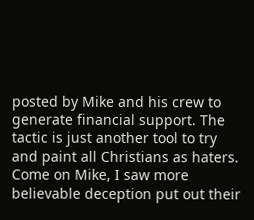posted by Mike and his crew to generate financial support. The tactic is just another tool to try and paint all Christians as haters. Come on Mike, I saw more believable deception put out their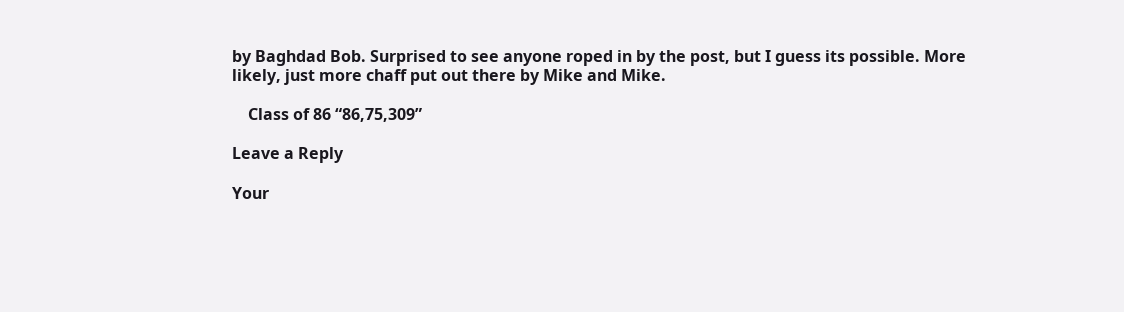by Baghdad Bob. Surprised to see anyone roped in by the post, but I guess its possible. More likely, just more chaff put out there by Mike and Mike.

    Class of 86 “86,75,309”

Leave a Reply

Your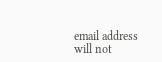email address will not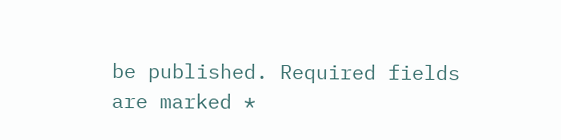be published. Required fields are marked *